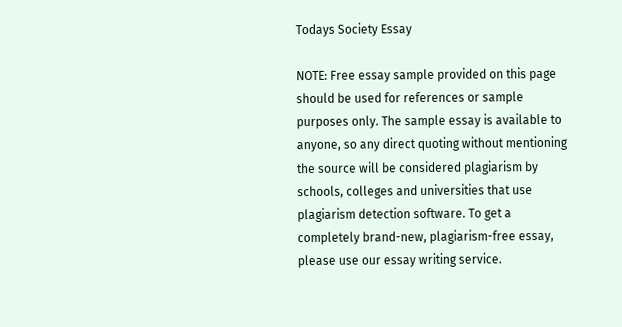Todays Society Essay

NOTE: Free essay sample provided on this page should be used for references or sample purposes only. The sample essay is available to anyone, so any direct quoting without mentioning the source will be considered plagiarism by schools, colleges and universities that use plagiarism detection software. To get a completely brand-new, plagiarism-free essay, please use our essay writing service.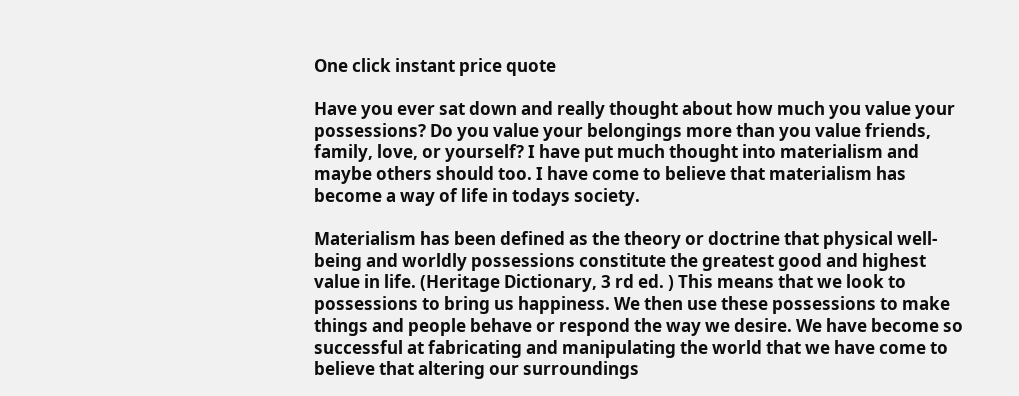One click instant price quote

Have you ever sat down and really thought about how much you value your possessions? Do you value your belongings more than you value friends, family, love, or yourself? I have put much thought into materialism and maybe others should too. I have come to believe that materialism has become a way of life in todays society.

Materialism has been defined as the theory or doctrine that physical well-being and worldly possessions constitute the greatest good and highest value in life. (Heritage Dictionary, 3 rd ed. ) This means that we look to possessions to bring us happiness. We then use these possessions to make things and people behave or respond the way we desire. We have become so successful at fabricating and manipulating the world that we have come to believe that altering our surroundings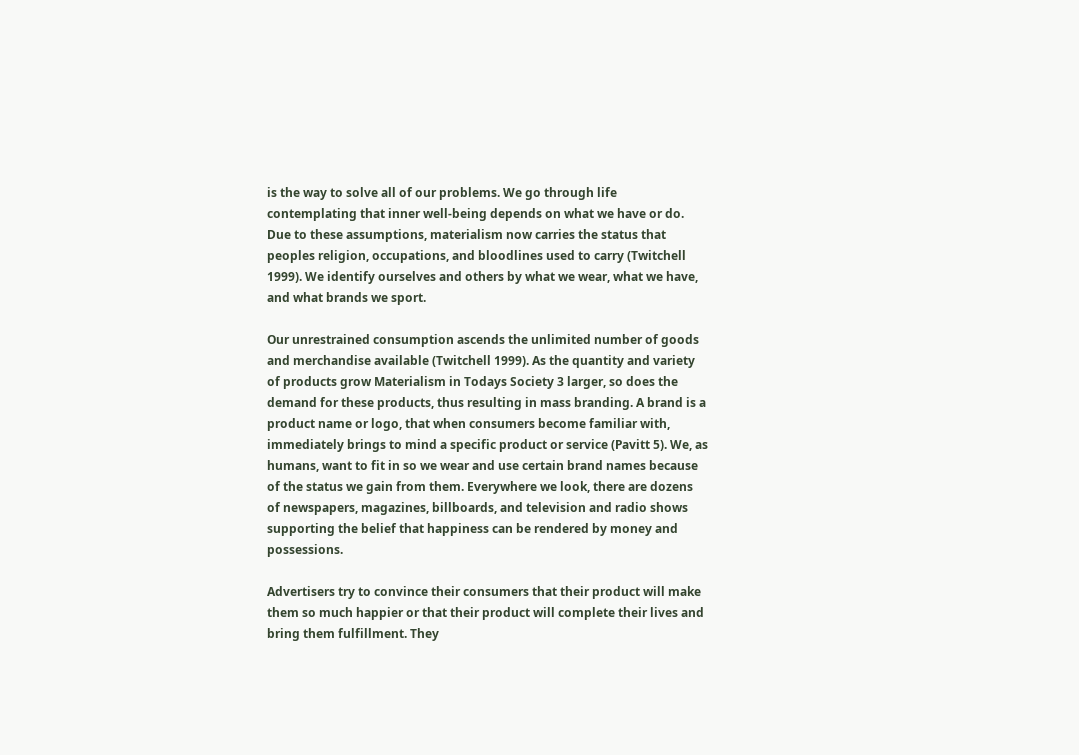is the way to solve all of our problems. We go through life contemplating that inner well-being depends on what we have or do. Due to these assumptions, materialism now carries the status that peoples religion, occupations, and bloodlines used to carry (Twitchell 1999). We identify ourselves and others by what we wear, what we have, and what brands we sport.

Our unrestrained consumption ascends the unlimited number of goods and merchandise available (Twitchell 1999). As the quantity and variety of products grow Materialism in Todays Society 3 larger, so does the demand for these products, thus resulting in mass branding. A brand is a product name or logo, that when consumers become familiar with, immediately brings to mind a specific product or service (Pavitt 5). We, as humans, want to fit in so we wear and use certain brand names because of the status we gain from them. Everywhere we look, there are dozens of newspapers, magazines, billboards, and television and radio shows supporting the belief that happiness can be rendered by money and possessions.

Advertisers try to convince their consumers that their product will make them so much happier or that their product will complete their lives and bring them fulfillment. They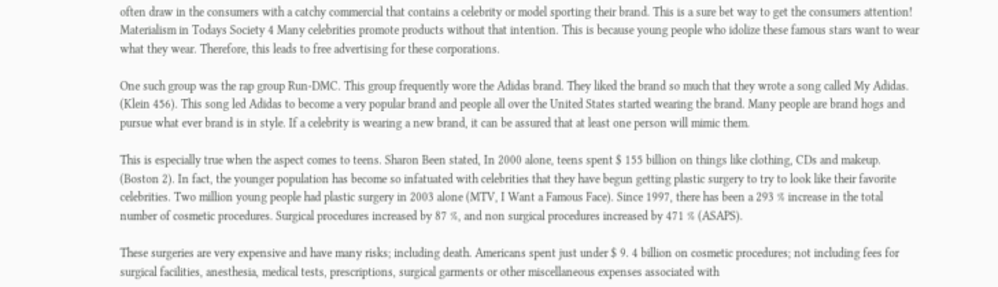often draw in the consumers with a catchy commercial that contains a celebrity or model sporting their brand. This is a sure bet way to get the consumers attention! Materialism in Todays Society 4 Many celebrities promote products without that intention. This is because young people who idolize these famous stars want to wear what they wear. Therefore, this leads to free advertising for these corporations.

One such group was the rap group Run-DMC. This group frequently wore the Adidas brand. They liked the brand so much that they wrote a song called My Adidas. (Klein 456). This song led Adidas to become a very popular brand and people all over the United States started wearing the brand. Many people are brand hogs and pursue what ever brand is in style. If a celebrity is wearing a new brand, it can be assured that at least one person will mimic them.

This is especially true when the aspect comes to teens. Sharon Been stated, In 2000 alone, teens spent $ 155 billion on things like clothing, CDs and makeup. (Boston 2). In fact, the younger population has become so infatuated with celebrities that they have begun getting plastic surgery to try to look like their favorite celebrities. Two million young people had plastic surgery in 2003 alone (MTV, I Want a Famous Face). Since 1997, there has been a 293 % increase in the total number of cosmetic procedures. Surgical procedures increased by 87 %, and non surgical procedures increased by 471 % (ASAPS).

These surgeries are very expensive and have many risks; including death. Americans spent just under $ 9. 4 billion on cosmetic procedures; not including fees for surgical facilities, anesthesia, medical tests, prescriptions, surgical garments or other miscellaneous expenses associated with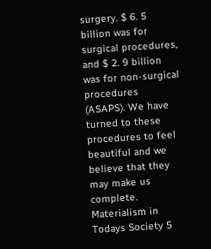surgery. $ 6. 5 billion was for surgical procedures, and $ 2. 9 billion was for non-surgical procedures (ASAPS). We have turned to these procedures to feel beautiful and we believe that they may make us complete. Materialism in Todays Society 5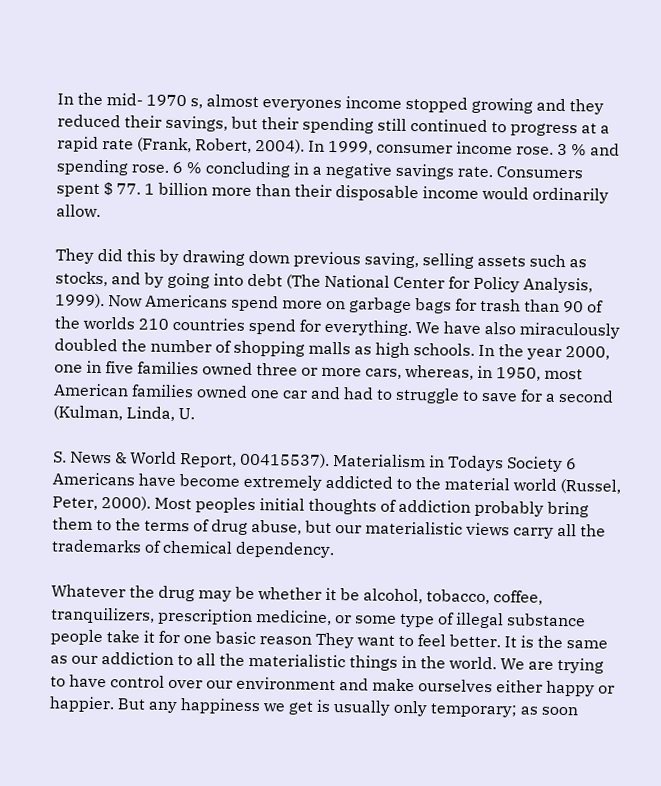In the mid- 1970 s, almost everyones income stopped growing and they reduced their savings, but their spending still continued to progress at a rapid rate (Frank, Robert, 2004). In 1999, consumer income rose. 3 % and spending rose. 6 % concluding in a negative savings rate. Consumers spent $ 77. 1 billion more than their disposable income would ordinarily allow.

They did this by drawing down previous saving, selling assets such as stocks, and by going into debt (The National Center for Policy Analysis, 1999). Now Americans spend more on garbage bags for trash than 90 of the worlds 210 countries spend for everything. We have also miraculously doubled the number of shopping malls as high schools. In the year 2000, one in five families owned three or more cars, whereas, in 1950, most American families owned one car and had to struggle to save for a second (Kulman, Linda, U.

S. News & World Report, 00415537). Materialism in Todays Society 6 Americans have become extremely addicted to the material world (Russel, Peter, 2000). Most peoples initial thoughts of addiction probably bring them to the terms of drug abuse, but our materialistic views carry all the trademarks of chemical dependency.

Whatever the drug may be whether it be alcohol, tobacco, coffee, tranquilizers, prescription medicine, or some type of illegal substance people take it for one basic reason They want to feel better. It is the same as our addiction to all the materialistic things in the world. We are trying to have control over our environment and make ourselves either happy or happier. But any happiness we get is usually only temporary; as soon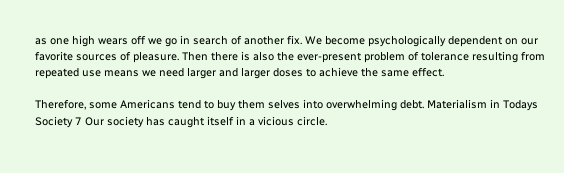as one high wears off we go in search of another fix. We become psychologically dependent on our favorite sources of pleasure. Then there is also the ever-present problem of tolerance resulting from repeated use means we need larger and larger doses to achieve the same effect.

Therefore, some Americans tend to buy them selves into overwhelming debt. Materialism in Todays Society 7 Our society has caught itself in a vicious circle.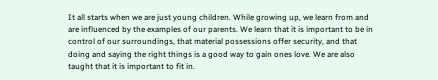It all starts when we are just young children. While growing up, we learn from and are influenced by the examples of our parents. We learn that it is important to be in control of our surroundings, that material possessions offer security, and that doing and saying the right things is a good way to gain ones love. We are also taught that it is important to fit in.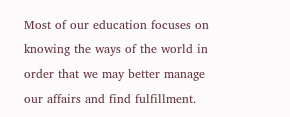Most of our education focuses on knowing the ways of the world in order that we may better manage our affairs and find fulfillment.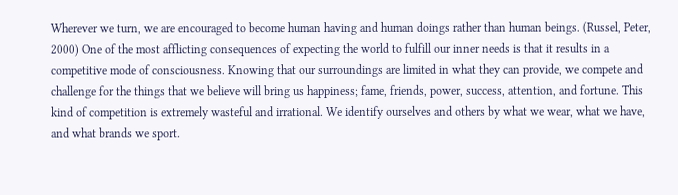Wherever we turn, we are encouraged to become human having and human doings rather than human beings. (Russel, Peter, 2000) One of the most afflicting consequences of expecting the world to fulfill our inner needs is that it results in a competitive mode of consciousness. Knowing that our surroundings are limited in what they can provide, we compete and challenge for the things that we believe will bring us happiness; fame, friends, power, success, attention, and fortune. This kind of competition is extremely wasteful and irrational. We identify ourselves and others by what we wear, what we have, and what brands we sport.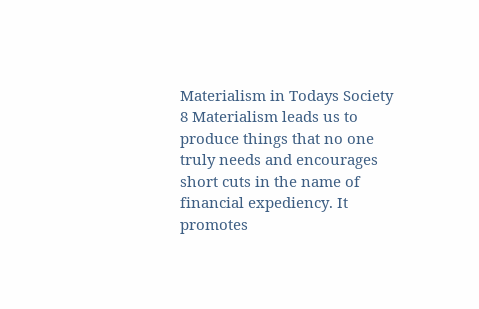Materialism in Todays Society 8 Materialism leads us to produce things that no one truly needs and encourages short cuts in the name of financial expediency. It promotes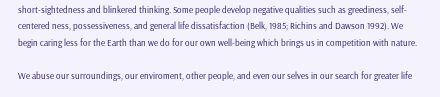short-sightedness and blinkered thinking. Some people develop negative qualities such as greediness, self-centered ness, possessiveness, and general life dissatisfaction (Belk, 1985; Richins and Dawson 1992). We begin caring less for the Earth than we do for our own well-being which brings us in competition with nature.

We abuse our surroundings, our enviroment, other people, and even our selves in our search for greater life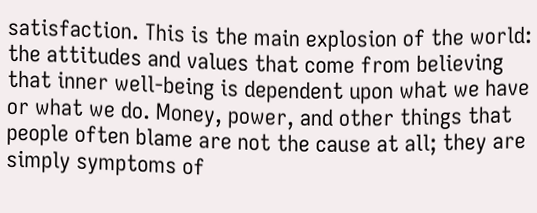satisfaction. This is the main explosion of the world: the attitudes and values that come from believing that inner well-being is dependent upon what we have or what we do. Money, power, and other things that people often blame are not the cause at all; they are simply symptoms of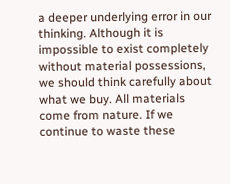a deeper underlying error in our thinking. Although it is impossible to exist completely without material possessions, we should think carefully about what we buy. All materials come from nature. If we continue to waste these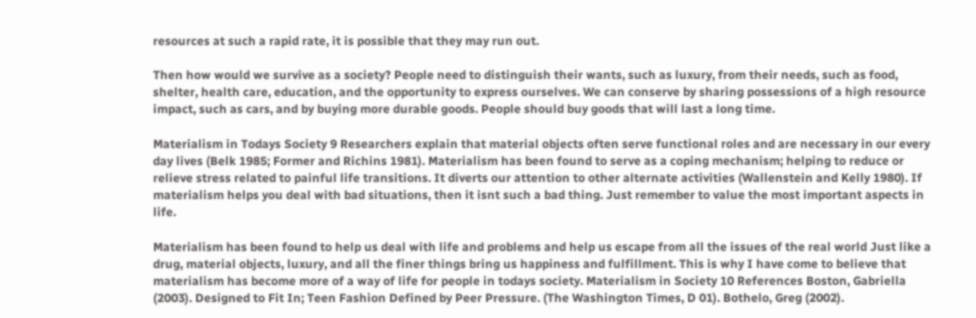resources at such a rapid rate, it is possible that they may run out.

Then how would we survive as a society? People need to distinguish their wants, such as luxury, from their needs, such as food, shelter, health care, education, and the opportunity to express ourselves. We can conserve by sharing possessions of a high resource impact, such as cars, and by buying more durable goods. People should buy goods that will last a long time.

Materialism in Todays Society 9 Researchers explain that material objects often serve functional roles and are necessary in our every day lives (Belk 1985; Former and Richins 1981). Materialism has been found to serve as a coping mechanism; helping to reduce or relieve stress related to painful life transitions. It diverts our attention to other alternate activities (Wallenstein and Kelly 1980). If materialism helps you deal with bad situations, then it isnt such a bad thing. Just remember to value the most important aspects in life.

Materialism has been found to help us deal with life and problems and help us escape from all the issues of the real world Just like a drug, material objects, luxury, and all the finer things bring us happiness and fulfillment. This is why I have come to believe that materialism has become more of a way of life for people in todays society. Materialism in Society 10 References Boston, Gabriella (2003). Designed to Fit In; Teen Fashion Defined by Peer Pressure. (The Washington Times, D 01). Bothelo, Greg (2002).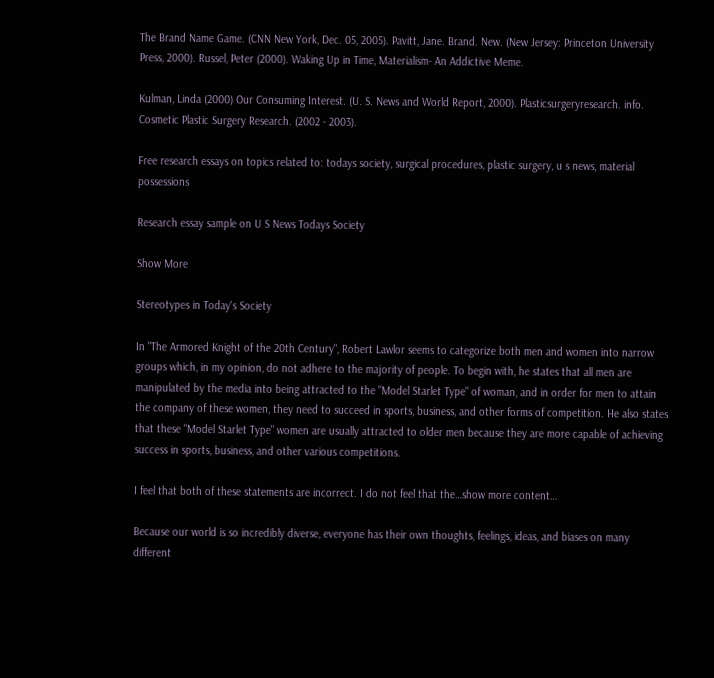The Brand Name Game. (CNN New York, Dec. 05, 2005). Pavitt, Jane. Brand. New. (New Jersey: Princeton University Press, 2000). Russel, Peter (2000). Waking Up in Time, Materialism- An Addictive Meme.

Kulman, Linda (2000) Our Consuming Interest. (U. S. News and World Report, 2000). Plasticsurgeryresearch. info. Cosmetic Plastic Surgery Research. (2002 - 2003).

Free research essays on topics related to: todays society, surgical procedures, plastic surgery, u s news, material possessions

Research essay sample on U S News Todays Society

Show More

Stereotypes in Today's Society

In "The Armored Knight of the 20th Century", Robert Lawlor seems to categorize both men and women into narrow groups which, in my opinion, do not adhere to the majority of people. To begin with, he states that all men are manipulated by the media into being attracted to the "Model Starlet Type" of woman, and in order for men to attain the company of these women, they need to succeed in sports, business, and other forms of competition. He also states that these "Model Starlet Type" women are usually attracted to older men because they are more capable of achieving success in sports, business, and other various competitions.

I feel that both of these statements are incorrect. I do not feel that the…show more content…

Because our world is so incredibly diverse, everyone has their own thoughts, feelings, ideas, and biases on many different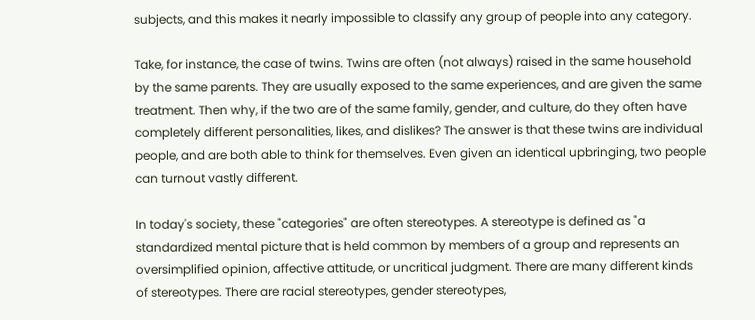subjects, and this makes it nearly impossible to classify any group of people into any category.

Take, for instance, the case of twins. Twins are often (not always) raised in the same household by the same parents. They are usually exposed to the same experiences, and are given the same treatment. Then why, if the two are of the same family, gender, and culture, do they often have completely different personalities, likes, and dislikes? The answer is that these twins are individual people, and are both able to think for themselves. Even given an identical upbringing, two people can turnout vastly different.

In today's society, these "categories" are often stereotypes. A stereotype is defined as "a standardized mental picture that is held common by members of a group and represents an oversimplified opinion, affective attitude, or uncritical judgment. There are many different kinds of stereotypes. There are racial stereotypes, gender stereotypes,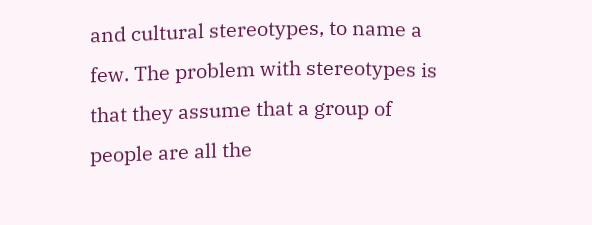and cultural stereotypes, to name a few. The problem with stereotypes is that they assume that a group of people are all the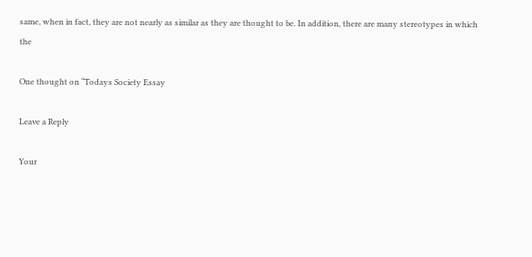same, when in fact, they are not nearly as similar as they are thought to be. In addition, there are many stereotypes in which the

One thought on “Todays Society Essay

Leave a Reply

Your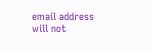email address will not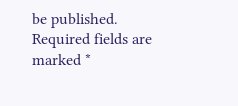be published. Required fields are marked *